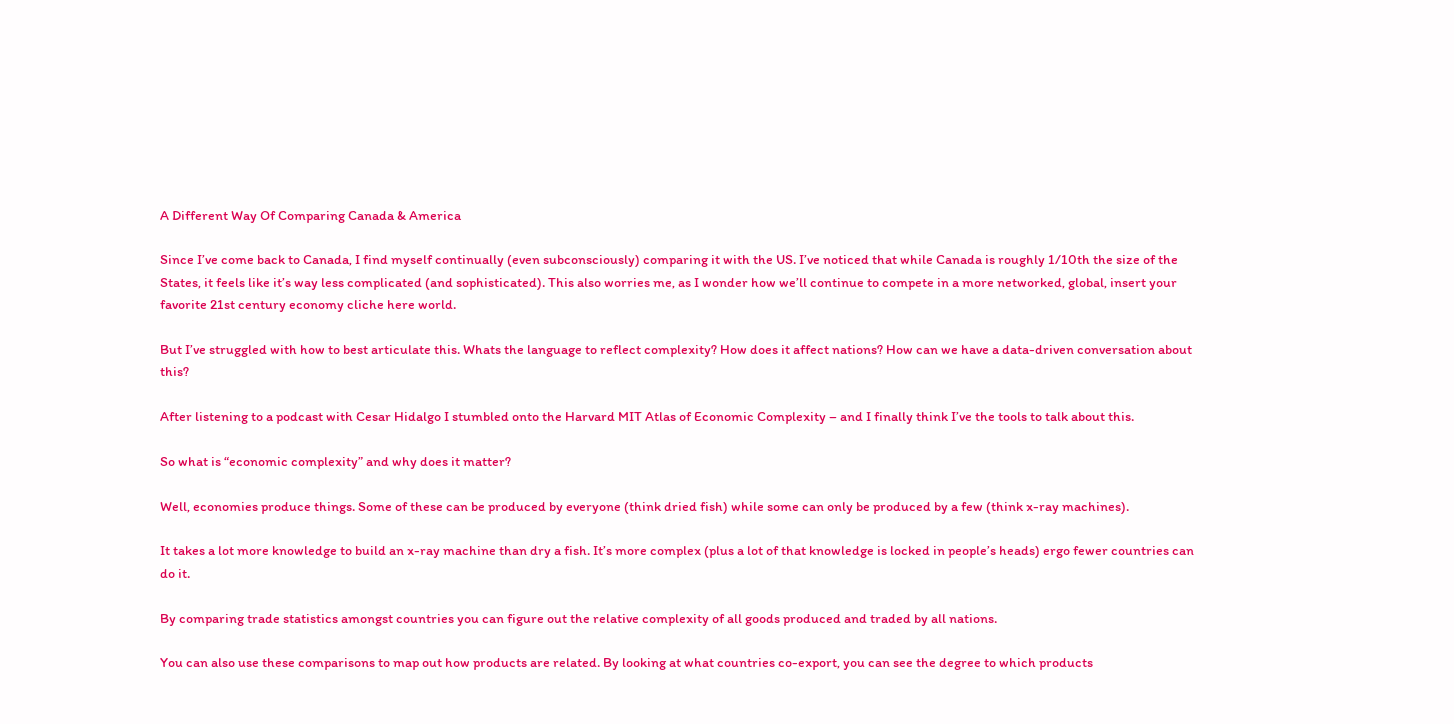A Different Way Of Comparing Canada & America

Since I’ve come back to Canada, I find myself continually (even subconsciously) comparing it with the US. I’ve noticed that while Canada is roughly 1/10th the size of the States, it feels like it’s way less complicated (and sophisticated). This also worries me, as I wonder how we’ll continue to compete in a more networked, global, insert your favorite 21st century economy cliche here world.

But I’ve struggled with how to best articulate this. Whats the language to reflect complexity? How does it affect nations? How can we have a data-driven conversation about this?

After listening to a podcast with Cesar Hidalgo I stumbled onto the Harvard MIT Atlas of Economic Complexity – and I finally think I’ve the tools to talk about this.

So what is “economic complexity” and why does it matter?

Well, economies produce things. Some of these can be produced by everyone (think dried fish) while some can only be produced by a few (think x-ray machines).

It takes a lot more knowledge to build an x-ray machine than dry a fish. It’s more complex (plus a lot of that knowledge is locked in people’s heads) ergo fewer countries can do it.

By comparing trade statistics amongst countries you can figure out the relative complexity of all goods produced and traded by all nations.

You can also use these comparisons to map out how products are related. By looking at what countries co-export, you can see the degree to which products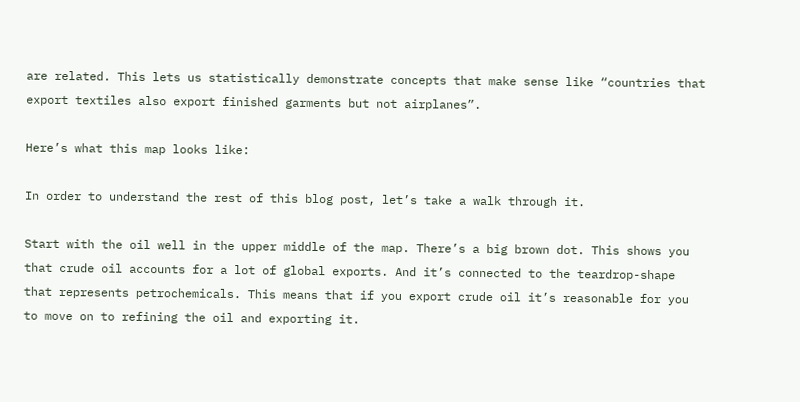are related. This lets us statistically demonstrate concepts that make sense like “countries that export textiles also export finished garments but not airplanes”.

Here’s what this map looks like:

In order to understand the rest of this blog post, let’s take a walk through it.

Start with the oil well in the upper middle of the map. There’s a big brown dot. This shows you that crude oil accounts for a lot of global exports. And it’s connected to the teardrop-shape that represents petrochemicals. This means that if you export crude oil it’s reasonable for you to move on to refining the oil and exporting it.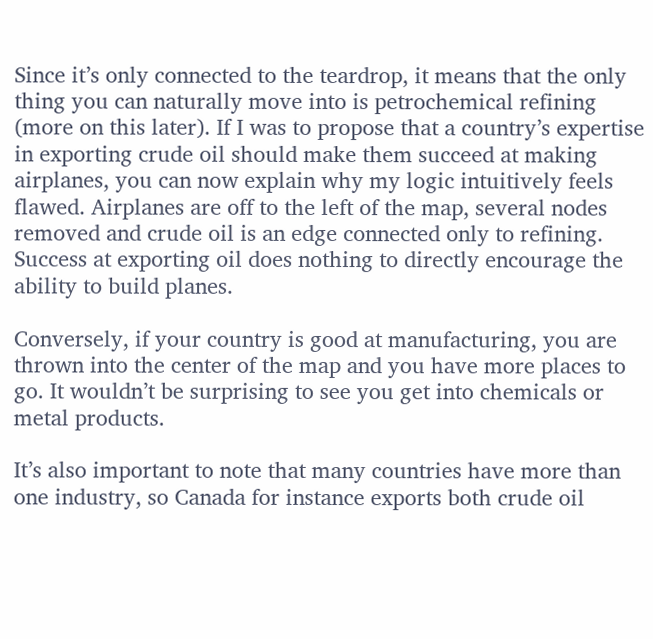Since it’s only connected to the teardrop, it means that the only thing you can naturally move into is petrochemical refining (more on this later). If I was to propose that a country’s expertise in exporting crude oil should make them succeed at making airplanes, you can now explain why my logic intuitively feels flawed. Airplanes are off to the left of the map, several nodes removed and crude oil is an edge connected only to refining. Success at exporting oil does nothing to directly encourage the ability to build planes.

Conversely, if your country is good at manufacturing, you are thrown into the center of the map and you have more places to go. It wouldn’t be surprising to see you get into chemicals or metal products.

It’s also important to note that many countries have more than one industry, so Canada for instance exports both crude oil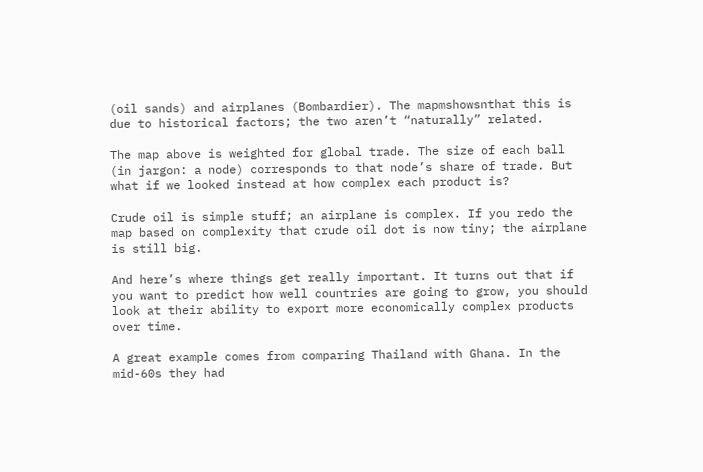(oil sands) and airplanes (Bombardier). The mapmshowsnthat this is due to historical factors; the two aren’t “naturally” related.

The map above is weighted for global trade. The size of each ball (in jargon: a node) corresponds to that node’s share of trade. But what if we looked instead at how complex each product is?

Crude oil is simple stuff; an airplane is complex. If you redo the map based on complexity that crude oil dot is now tiny; the airplane is still big.

And here’s where things get really important. It turns out that if you want to predict how well countries are going to grow, you should look at their ability to export more economically complex products over time.

A great example comes from comparing Thailand with Ghana. In the mid-60s they had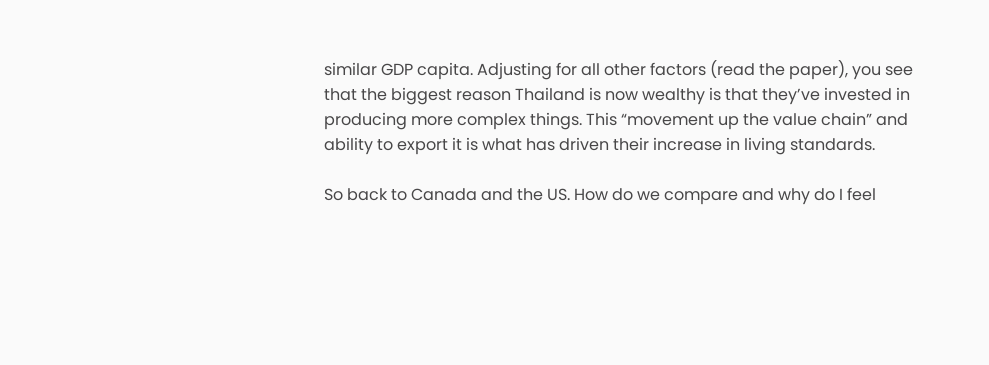similar GDP capita. Adjusting for all other factors (read the paper), you see that the biggest reason Thailand is now wealthy is that they’ve invested in producing more complex things. This “movement up the value chain” and ability to export it is what has driven their increase in living standards.

So back to Canada and the US. How do we compare and why do I feel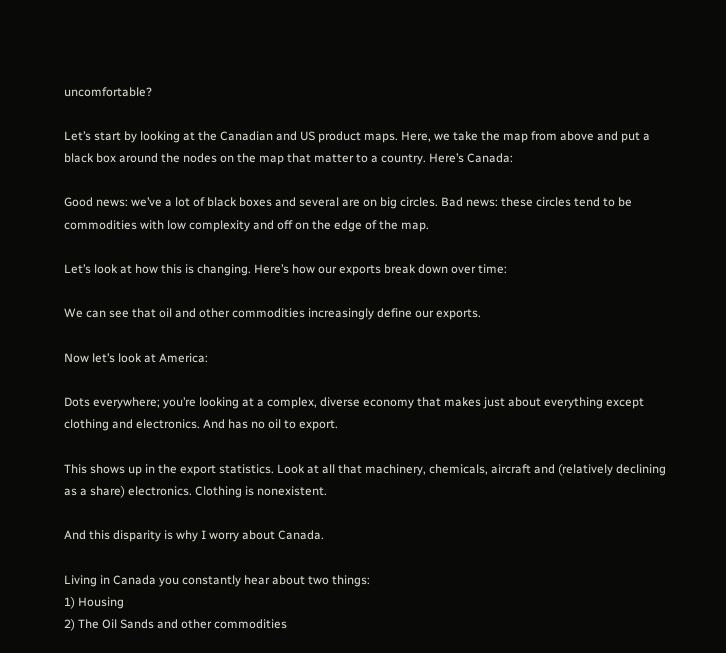uncomfortable?

Let’s start by looking at the Canadian and US product maps. Here, we take the map from above and put a black box around the nodes on the map that matter to a country. Here’s Canada:

Good news: we’ve a lot of black boxes and several are on big circles. Bad news: these circles tend to be commodities with low complexity and off on the edge of the map.

Let’s look at how this is changing. Here’s how our exports break down over time:

We can see that oil and other commodities increasingly define our exports.

Now let’s look at America:

Dots everywhere; you’re looking at a complex, diverse economy that makes just about everything except clothing and electronics. And has no oil to export.

This shows up in the export statistics. Look at all that machinery, chemicals, aircraft and (relatively declining as a share) electronics. Clothing is nonexistent.

And this disparity is why I worry about Canada.

Living in Canada you constantly hear about two things:
1) Housing
2) The Oil Sands and other commodities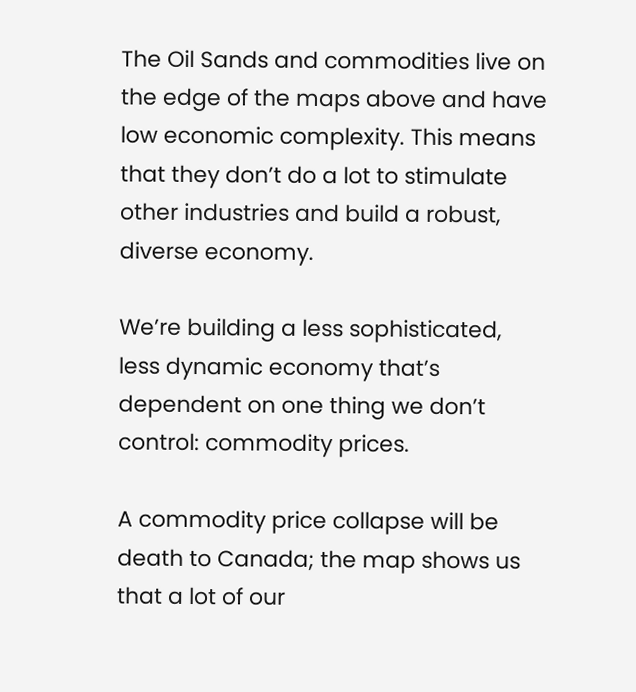The Oil Sands and commodities live on the edge of the maps above and have low economic complexity. This means that they don’t do a lot to stimulate other industries and build a robust, diverse economy.

We’re building a less sophisticated, less dynamic economy that’s dependent on one thing we don’t control: commodity prices.

A commodity price collapse will be death to Canada; the map shows us that a lot of our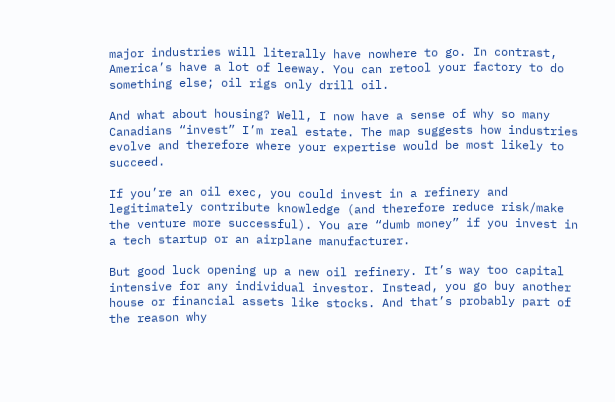major industries will literally have nowhere to go. In contrast, America’s have a lot of leeway. You can retool your factory to do something else; oil rigs only drill oil.

And what about housing? Well, I now have a sense of why so many Canadians “invest” I’m real estate. The map suggests how industries evolve and therefore where your expertise would be most likely to succeed.

If you’re an oil exec, you could invest in a refinery and legitimately contribute knowledge (and therefore reduce risk/make the venture more successful). You are “dumb money” if you invest in a tech startup or an airplane manufacturer.

But good luck opening up a new oil refinery. It’s way too capital intensive for any individual investor. Instead, you go buy another house or financial assets like stocks. And that’s probably part of the reason why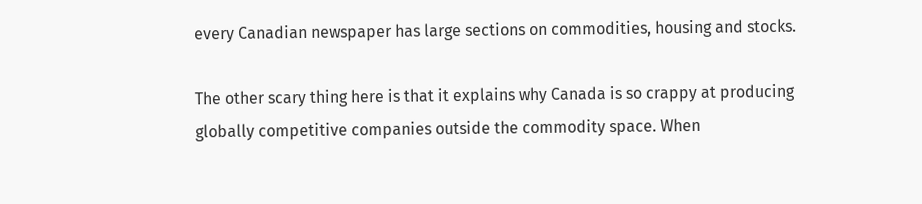every Canadian newspaper has large sections on commodities, housing and stocks.

The other scary thing here is that it explains why Canada is so crappy at producing globally competitive companies outside the commodity space. When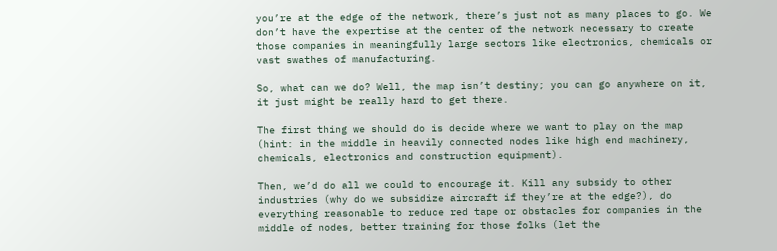you’re at the edge of the network, there’s just not as many places to go. We don’t have the expertise at the center of the network necessary to create those companies in meaningfully large sectors like electronics, chemicals or vast swathes of manufacturing.

So, what can we do? Well, the map isn’t destiny; you can go anywhere on it, it just might be really hard to get there.

The first thing we should do is decide where we want to play on the map (hint: in the middle in heavily connected nodes like high end machinery, chemicals, electronics and construction equipment).

Then, we’d do all we could to encourage it. Kill any subsidy to other industries (why do we subsidize aircraft if they’re at the edge?), do everything reasonable to reduce red tape or obstacles for companies in the middle of nodes, better training for those folks (let the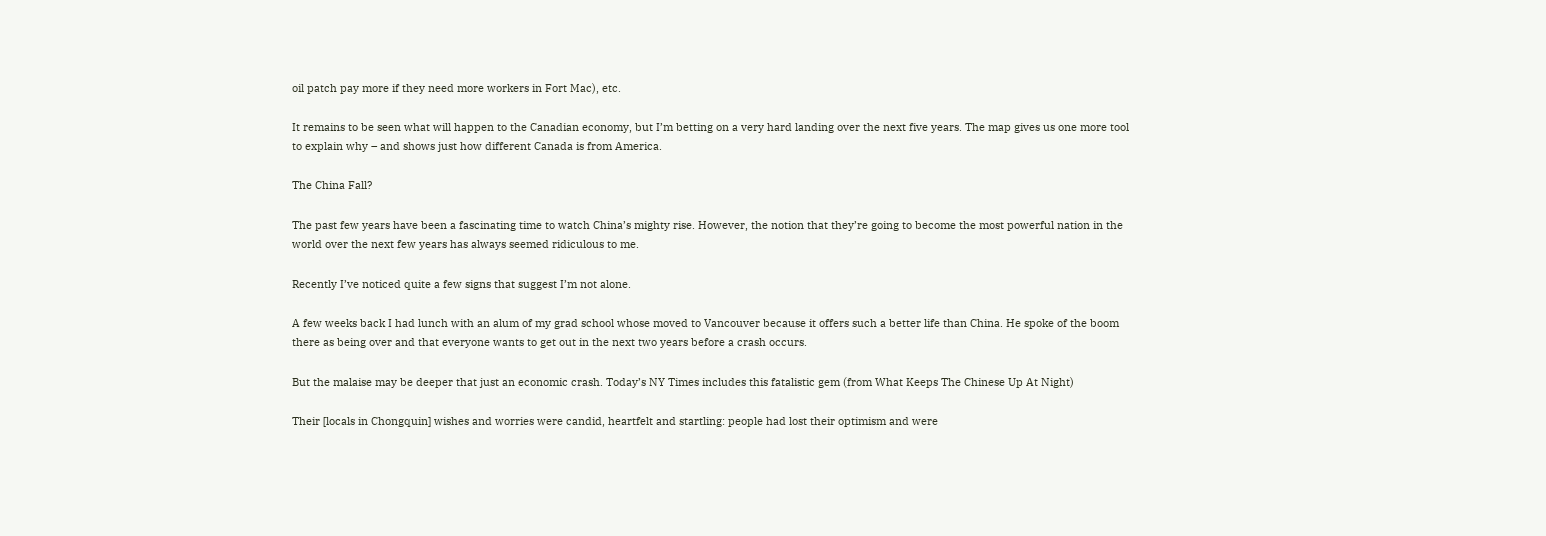oil patch pay more if they need more workers in Fort Mac), etc.

It remains to be seen what will happen to the Canadian economy, but I’m betting on a very hard landing over the next five years. The map gives us one more tool to explain why – and shows just how different Canada is from America.

The China Fall?

The past few years have been a fascinating time to watch China’s mighty rise. However, the notion that they’re going to become the most powerful nation in the world over the next few years has always seemed ridiculous to me.

Recently I’ve noticed quite a few signs that suggest I’m not alone.

A few weeks back I had lunch with an alum of my grad school whose moved to Vancouver because it offers such a better life than China. He spoke of the boom there as being over and that everyone wants to get out in the next two years before a crash occurs.

But the malaise may be deeper that just an economic crash. Today’s NY Times includes this fatalistic gem (from What Keeps The Chinese Up At Night)

Their [locals in Chongquin] wishes and worries were candid, heartfelt and startling: people had lost their optimism and were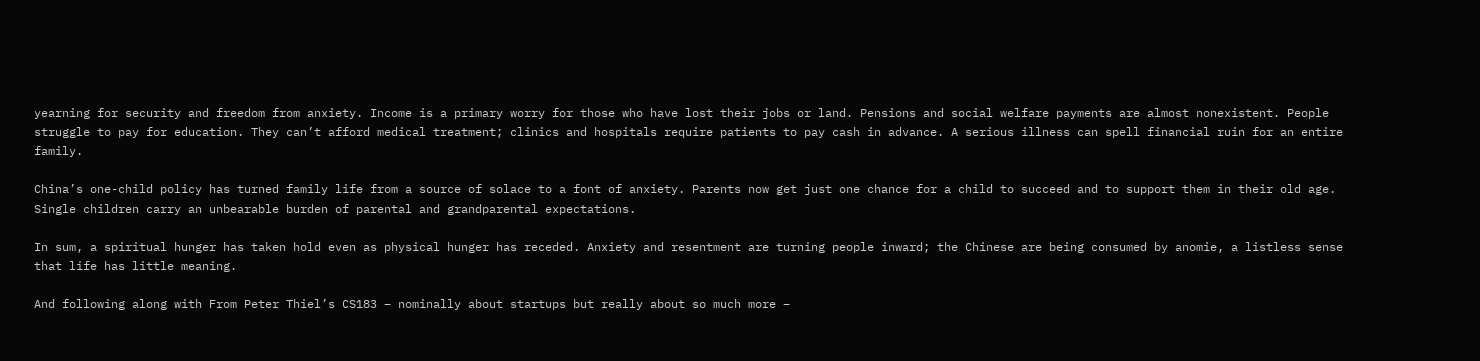yearning for security and freedom from anxiety. Income is a primary worry for those who have lost their jobs or land. Pensions and social welfare payments are almost nonexistent. People struggle to pay for education. They can’t afford medical treatment; clinics and hospitals require patients to pay cash in advance. A serious illness can spell financial ruin for an entire family.

China’s one-child policy has turned family life from a source of solace to a font of anxiety. Parents now get just one chance for a child to succeed and to support them in their old age. Single children carry an unbearable burden of parental and grandparental expectations.

In sum, a spiritual hunger has taken hold even as physical hunger has receded. Anxiety and resentment are turning people inward; the Chinese are being consumed by anomie, a listless sense that life has little meaning.

And following along with From Peter Thiel’s CS183 – nominally about startups but really about so much more –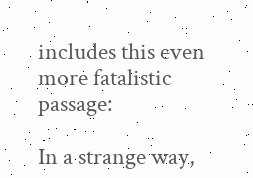includes this even more fatalistic passage:

In a strange way,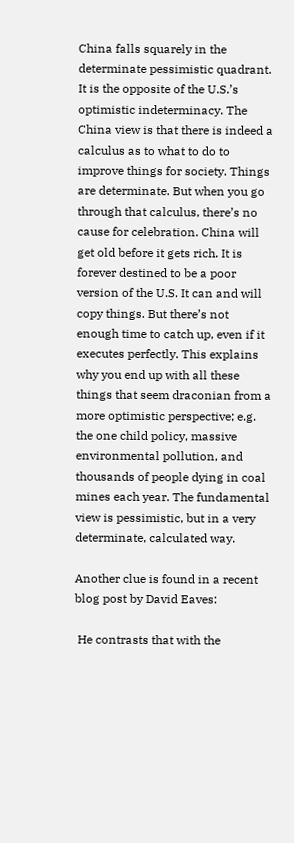China falls squarely in the determinate pessimistic quadrant. It is the opposite of the U.S.’s optimistic indeterminacy. The China view is that there is indeed a calculus as to what to do to improve things for society. Things are determinate. But when you go through that calculus, there’s no cause for celebration. China will get old before it gets rich. It is forever destined to be a poor version of the U.S. It can and will copy things. But there’s not enough time to catch up, even if it executes perfectly. This explains why you end up with all these things that seem draconian from a more optimistic perspective; e.g. the one child policy, massive environmental pollution, and thousands of people dying in coal mines each year. The fundamental view is pessimistic, but in a very determinate, calculated way.

Another clue is found in a recent blog post by David Eaves:

 He contrasts that with the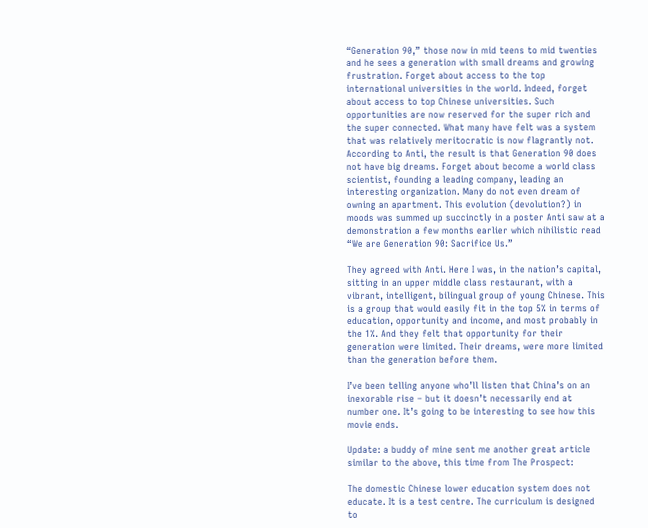“Generation 90,” those now in mid teens to mid twenties and he sees a generation with small dreams and growing frustration. Forget about access to the top international universities in the world. Indeed, forget about access to top Chinese universities. Such opportunities are now reserved for the super rich and the super connected. What many have felt was a system that was relatively meritocratic is now flagrantly not. According to Anti, the result is that Generation 90 does not have big dreams. Forget about become a world class scientist, founding a leading company, leading an interesting organization. Many do not even dream of owning an apartment. This evolution (devolution?) in moods was summed up succinctly in a poster Anti saw at a demonstration a few months earlier which nihilistic read “We are Generation 90: Sacrifice Us.”

They agreed with Anti. Here I was, in the nation’s capital, sitting in an upper middle class restaurant, with a vibrant, intelligent, bilingual group of young Chinese. This is a group that would easily fit in the top 5% in terms of education, opportunity and income, and most probably in the 1%. And they felt that opportunity for their generation were limited. Their dreams, were more limited than the generation before them.

I’ve been telling anyone who’ll listen that China’s on an inexorable rise – but it doesn’t necessarily end at number one. It’s going to be interesting to see how this movie ends.

Update: a buddy of mine sent me another great article similar to the above, this time from The Prospect:

The domestic Chinese lower education system does not educate. It is a test centre. The curriculum is designed to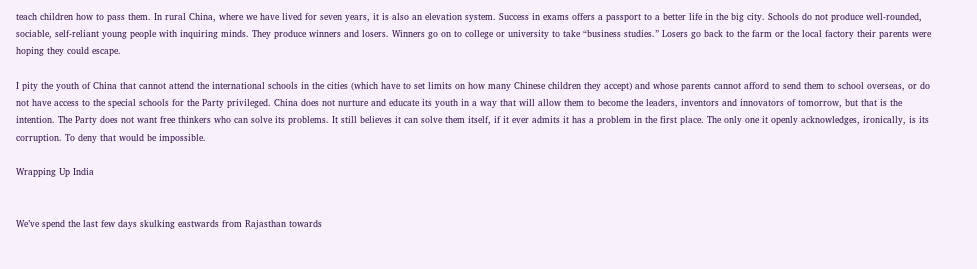teach children how to pass them. In rural China, where we have lived for seven years, it is also an elevation system. Success in exams offers a passport to a better life in the big city. Schools do not produce well-rounded, sociable, self-reliant young people with inquiring minds. They produce winners and losers. Winners go on to college or university to take “business studies.” Losers go back to the farm or the local factory their parents were hoping they could escape.

I pity the youth of China that cannot attend the international schools in the cities (which have to set limits on how many Chinese children they accept) and whose parents cannot afford to send them to school overseas, or do not have access to the special schools for the Party privileged. China does not nurture and educate its youth in a way that will allow them to become the leaders, inventors and innovators of tomorrow, but that is the intention. The Party does not want free thinkers who can solve its problems. It still believes it can solve them itself, if it ever admits it has a problem in the first place. The only one it openly acknowledges, ironically, is its corruption. To deny that would be impossible.

Wrapping Up India


We’ve spend the last few days skulking eastwards from Rajasthan towards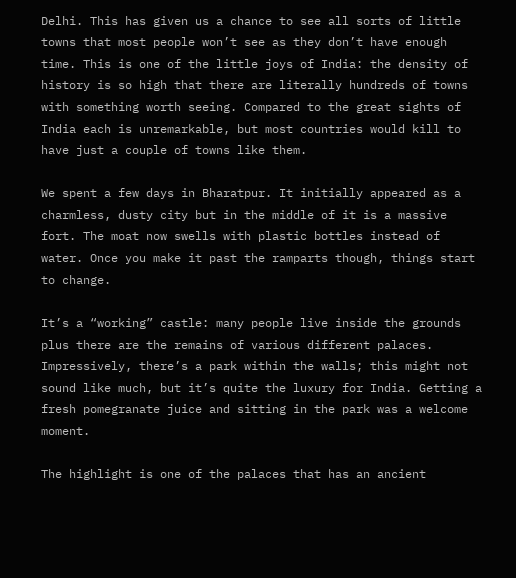Delhi. This has given us a chance to see all sorts of little towns that most people won’t see as they don’t have enough time. This is one of the little joys of India: the density of history is so high that there are literally hundreds of towns with something worth seeing. Compared to the great sights of India each is unremarkable, but most countries would kill to have just a couple of towns like them.

We spent a few days in Bharatpur. It initially appeared as a charmless, dusty city but in the middle of it is a massive fort. The moat now swells with plastic bottles instead of water. Once you make it past the ramparts though, things start to change.

It’s a “working” castle: many people live inside the grounds plus there are the remains of various different palaces. Impressively, there’s a park within the walls; this might not sound like much, but it’s quite the luxury for India. Getting a fresh pomegranate juice and sitting in the park was a welcome moment.

The highlight is one of the palaces that has an ancient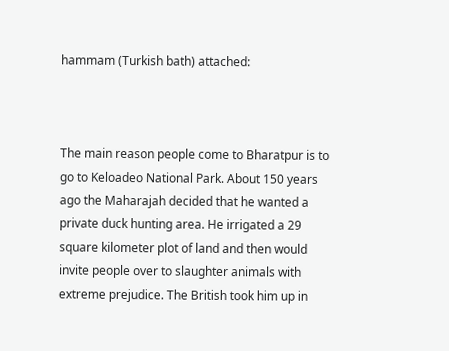hammam (Turkish bath) attached:



The main reason people come to Bharatpur is to go to Keloadeo National Park. About 150 years ago the Maharajah decided that he wanted a private duck hunting area. He irrigated a 29 square kilometer plot of land and then would invite people over to slaughter animals with extreme prejudice. The British took him up in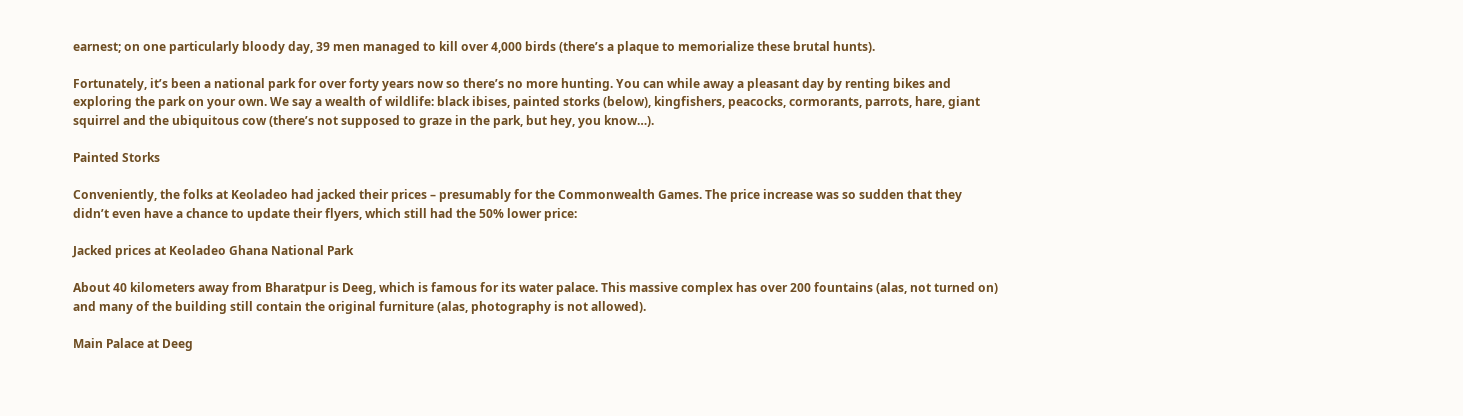earnest; on one particularly bloody day, 39 men managed to kill over 4,000 birds (there’s a plaque to memorialize these brutal hunts).

Fortunately, it’s been a national park for over forty years now so there’s no more hunting. You can while away a pleasant day by renting bikes and exploring the park on your own. We say a wealth of wildlife: black ibises, painted storks (below), kingfishers, peacocks, cormorants, parrots, hare, giant squirrel and the ubiquitous cow (there’s not supposed to graze in the park, but hey, you know…).

Painted Storks

Conveniently, the folks at Keoladeo had jacked their prices – presumably for the Commonwealth Games. The price increase was so sudden that they didn’t even have a chance to update their flyers, which still had the 50% lower price:

Jacked prices at Keoladeo Ghana National Park

About 40 kilometers away from Bharatpur is Deeg, which is famous for its water palace. This massive complex has over 200 fountains (alas, not turned on) and many of the building still contain the original furniture (alas, photography is not allowed).

Main Palace at Deeg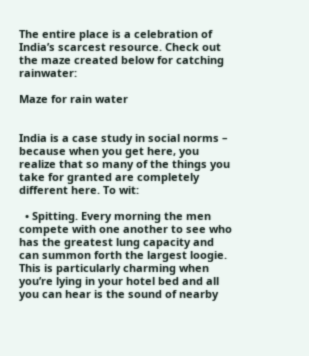The entire place is a celebration of India’s scarcest resource. Check out the maze created below for catching rainwater:

Maze for rain water


India is a case study in social norms – because when you get here, you realize that so many of the things you take for granted are completely different here. To wit:

  • Spitting. Every morning the men compete with one another to see who has the greatest lung capacity and can summon forth the largest loogie. This is particularly charming when you’re lying in your hotel bed and all you can hear is the sound of nearby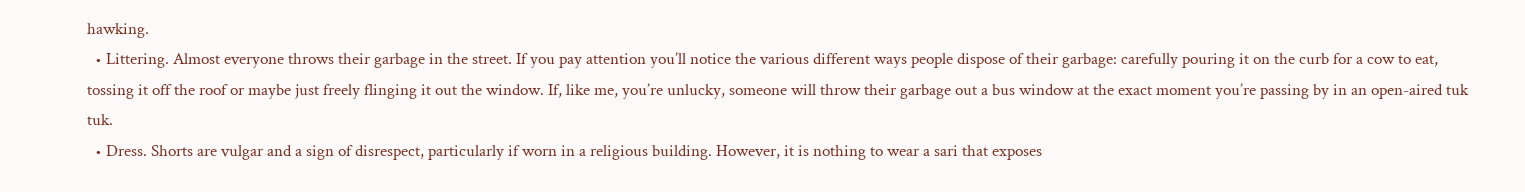hawking.
  • Littering. Almost everyone throws their garbage in the street. If you pay attention you’ll notice the various different ways people dispose of their garbage: carefully pouring it on the curb for a cow to eat, tossing it off the roof or maybe just freely flinging it out the window. If, like me, you’re unlucky, someone will throw their garbage out a bus window at the exact moment you’re passing by in an open-aired tuk tuk.
  • Dress. Shorts are vulgar and a sign of disrespect, particularly if worn in a religious building. However, it is nothing to wear a sari that exposes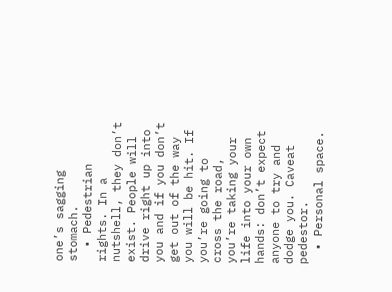one’s sagging stomach.
  • Pedestrian rights. In a nutshell, they don’t exist. People will drive right up into you and if you don’t get out of the way you will be hit. If you’re going to cross the road, you’re taking your life into your own hands: don’t expect anyone to try and dodge you. Caveat pedestor.
  • Personal space.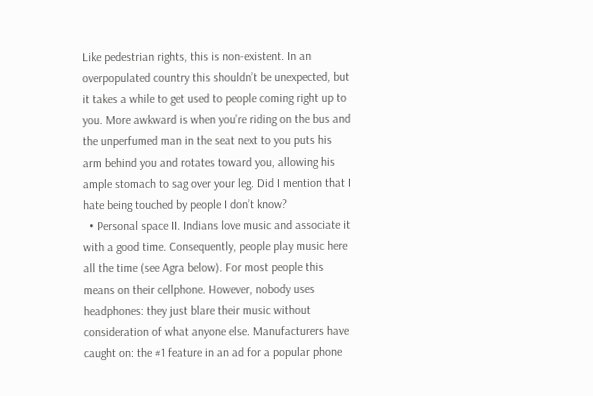Like pedestrian rights, this is non-existent. In an overpopulated country this shouldn’t be unexpected, but it takes a while to get used to people coming right up to you. More awkward is when you’re riding on the bus and the unperfumed man in the seat next to you puts his arm behind you and rotates toward you, allowing his ample stomach to sag over your leg. Did I mention that I hate being touched by people I don’t know?
  • Personal space II. Indians love music and associate it with a good time. Consequently, people play music here all the time (see Agra below). For most people this means on their cellphone. However, nobody uses headphones: they just blare their music without consideration of what anyone else. Manufacturers have caught on: the #1 feature in an ad for a popular phone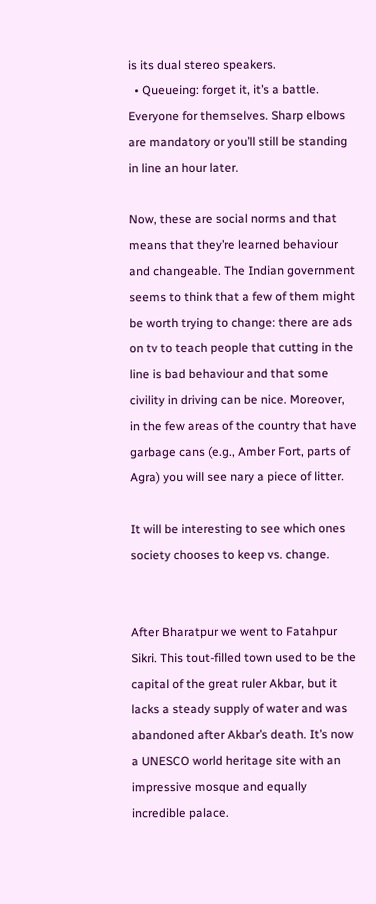is its dual stereo speakers.
  • Queueing: forget it, it’s a battle. Everyone for themselves. Sharp elbows are mandatory or you’ll still be standing in line an hour later.

Now, these are social norms and that means that they’re learned behaviour and changeable. The Indian government seems to think that a few of them might be worth trying to change: there are ads on tv to teach people that cutting in the line is bad behaviour and that some civility in driving can be nice. Moreover, in the few areas of the country that have garbage cans (e.g., Amber Fort, parts of Agra) you will see nary a piece of litter.

It will be interesting to see which ones society chooses to keep vs. change.


After Bharatpur we went to Fatahpur Sikri. This tout-filled town used to be the capital of the great ruler Akbar, but it lacks a steady supply of water and was abandoned after Akbar’s death. It’s now a UNESCO world heritage site with an impressive mosque and equally incredible palace.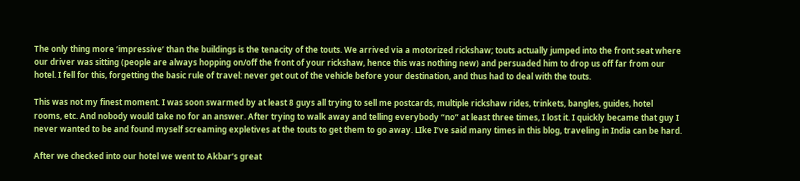The only thing more ‘impressive’ than the buildings is the tenacity of the touts. We arrived via a motorized rickshaw; touts actually jumped into the front seat where our driver was sitting (people are always hopping on/off the front of your rickshaw, hence this was nothing new) and persuaded him to drop us off far from our hotel. I fell for this, forgetting the basic rule of travel: never get out of the vehicle before your destination, and thus had to deal with the touts.

This was not my finest moment. I was soon swarmed by at least 8 guys all trying to sell me postcards, multiple rickshaw rides, trinkets, bangles, guides, hotel rooms, etc. And nobody would take no for an answer. After trying to walk away and telling everybody “no” at least three times, I lost it. I quickly became that guy I never wanted to be and found myself screaming expletives at the touts to get them to go away. LIke I’ve said many times in this blog, traveling in India can be hard.

After we checked into our hotel we went to Akbar’s great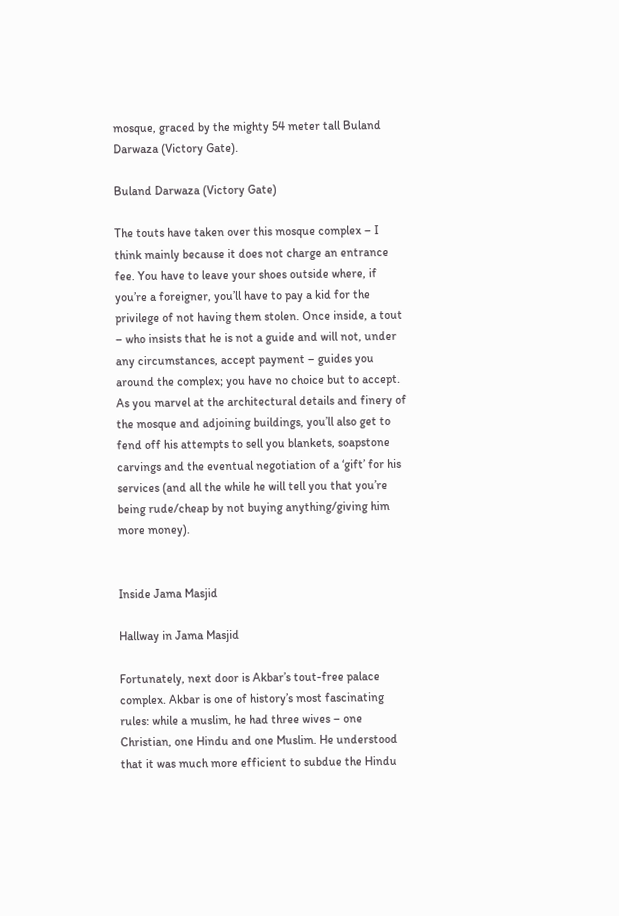mosque, graced by the mighty 54 meter tall Buland Darwaza (Victory Gate).

Buland Darwaza (Victory Gate)

The touts have taken over this mosque complex – I think mainly because it does not charge an entrance fee. You have to leave your shoes outside where, if you’re a foreigner, you’ll have to pay a kid for the privilege of not having them stolen. Once inside, a tout – who insists that he is not a guide and will not, under any circumstances, accept payment – guides you around the complex; you have no choice but to accept. As you marvel at the architectural details and finery of the mosque and adjoining buildings, you’ll also get to fend off his attempts to sell you blankets, soapstone carvings and the eventual negotiation of a ‘gift’ for his services (and all the while he will tell you that you’re being rude/cheap by not buying anything/giving him more money).


Inside Jama Masjid

Hallway in Jama Masjid

Fortunately, next door is Akbar’s tout-free palace complex. Akbar is one of history’s most fascinating rules: while a muslim, he had three wives – one Christian, one Hindu and one Muslim. He understood that it was much more efficient to subdue the Hindu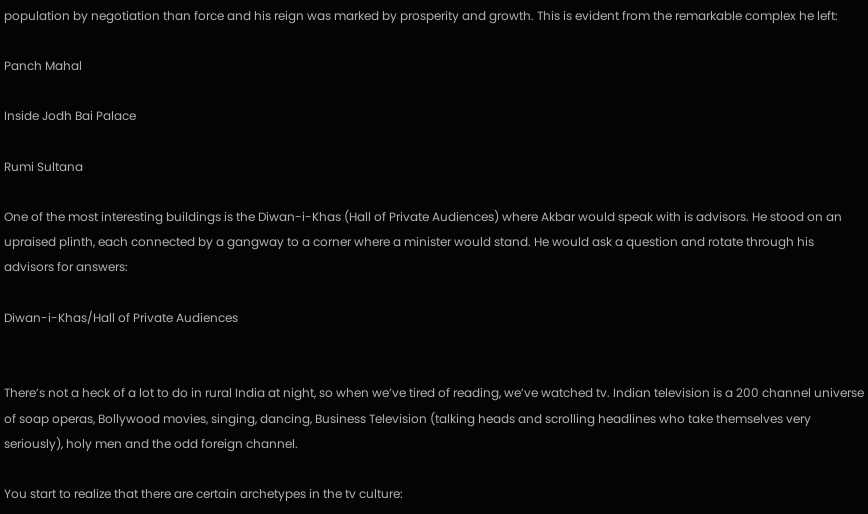population by negotiation than force and his reign was marked by prosperity and growth. This is evident from the remarkable complex he left:

Panch Mahal

Inside Jodh Bai Palace

Rumi Sultana

One of the most interesting buildings is the Diwan-i-Khas (Hall of Private Audiences) where Akbar would speak with is advisors. He stood on an upraised plinth, each connected by a gangway to a corner where a minister would stand. He would ask a question and rotate through his advisors for answers:

Diwan-i-Khas/Hall of Private Audiences


There’s not a heck of a lot to do in rural India at night, so when we’ve tired of reading, we’ve watched tv. Indian television is a 200 channel universe of soap operas, Bollywood movies, singing, dancing, Business Television (talking heads and scrolling headlines who take themselves very seriously), holy men and the odd foreign channel.

You start to realize that there are certain archetypes in the tv culture: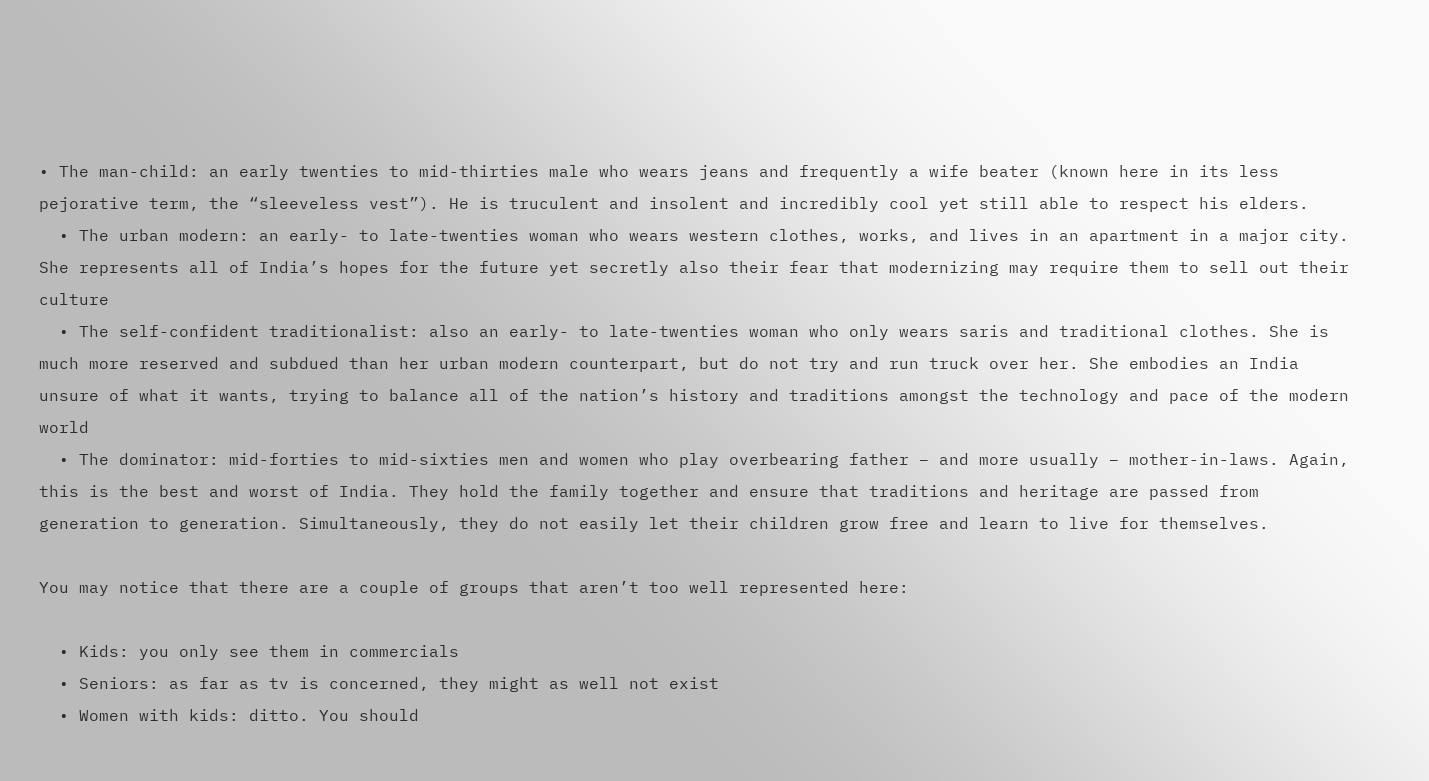• The man-child: an early twenties to mid-thirties male who wears jeans and frequently a wife beater (known here in its less pejorative term, the “sleeveless vest”). He is truculent and insolent and incredibly cool yet still able to respect his elders.
  • The urban modern: an early- to late-twenties woman who wears western clothes, works, and lives in an apartment in a major city. She represents all of India’s hopes for the future yet secretly also their fear that modernizing may require them to sell out their culture
  • The self-confident traditionalist: also an early- to late-twenties woman who only wears saris and traditional clothes. She is much more reserved and subdued than her urban modern counterpart, but do not try and run truck over her. She embodies an India unsure of what it wants, trying to balance all of the nation’s history and traditions amongst the technology and pace of the modern world
  • The dominator: mid-forties to mid-sixties men and women who play overbearing father – and more usually – mother-in-laws. Again, this is the best and worst of India. They hold the family together and ensure that traditions and heritage are passed from generation to generation. Simultaneously, they do not easily let their children grow free and learn to live for themselves.

You may notice that there are a couple of groups that aren’t too well represented here:

  • Kids: you only see them in commercials
  • Seniors: as far as tv is concerned, they might as well not exist
  • Women with kids: ditto. You should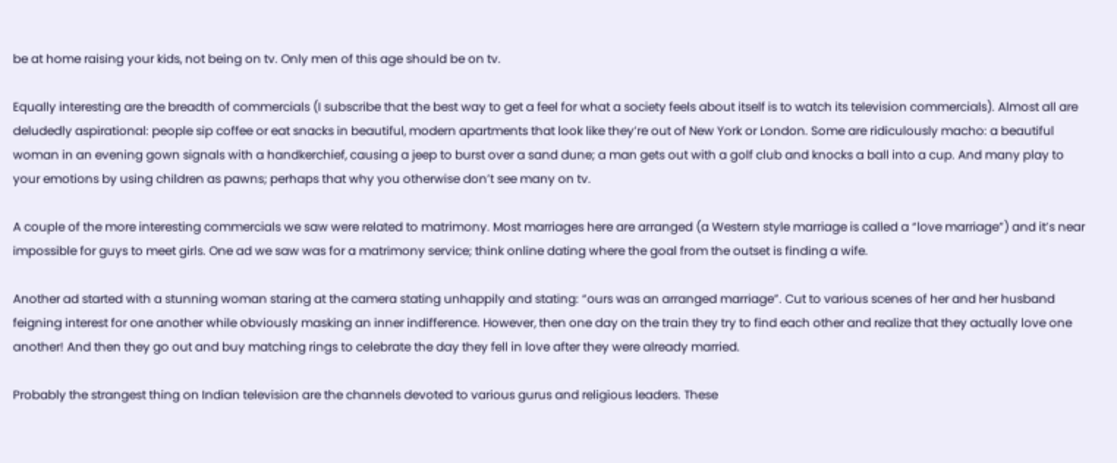be at home raising your kids, not being on tv. Only men of this age should be on tv.

Equally interesting are the breadth of commercials (I subscribe that the best way to get a feel for what a society feels about itself is to watch its television commercials). Almost all are deludedly aspirational: people sip coffee or eat snacks in beautiful, modern apartments that look like they’re out of New York or London. Some are ridiculously macho: a beautiful woman in an evening gown signals with a handkerchief, causing a jeep to burst over a sand dune; a man gets out with a golf club and knocks a ball into a cup. And many play to your emotions by using children as pawns; perhaps that why you otherwise don’t see many on tv.

A couple of the more interesting commercials we saw were related to matrimony. Most marriages here are arranged (a Western style marriage is called a “love marriage”) and it’s near impossible for guys to meet girls. One ad we saw was for a matrimony service; think online dating where the goal from the outset is finding a wife.

Another ad started with a stunning woman staring at the camera stating unhappily and stating: “ours was an arranged marriage”. Cut to various scenes of her and her husband feigning interest for one another while obviously masking an inner indifference. However, then one day on the train they try to find each other and realize that they actually love one another! And then they go out and buy matching rings to celebrate the day they fell in love after they were already married.

Probably the strangest thing on Indian television are the channels devoted to various gurus and religious leaders. These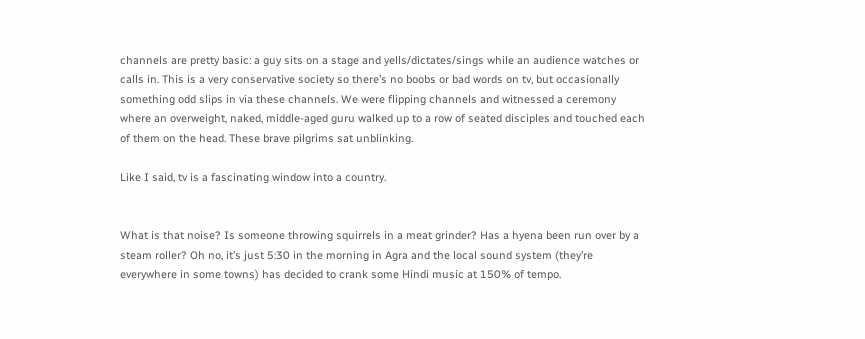channels are pretty basic: a guy sits on a stage and yells/dictates/sings while an audience watches or calls in. This is a very conservative society so there’s no boobs or bad words on tv, but occasionally something odd slips in via these channels. We were flipping channels and witnessed a ceremony where an overweight, naked, middle-aged guru walked up to a row of seated disciples and touched each of them on the head. These brave pilgrims sat unblinking.

Like I said, tv is a fascinating window into a country.


What is that noise? Is someone throwing squirrels in a meat grinder? Has a hyena been run over by a steam roller? Oh no, it’s just 5:30 in the morning in Agra and the local sound system (they’re everywhere in some towns) has decided to crank some Hindi music at 150% of tempo.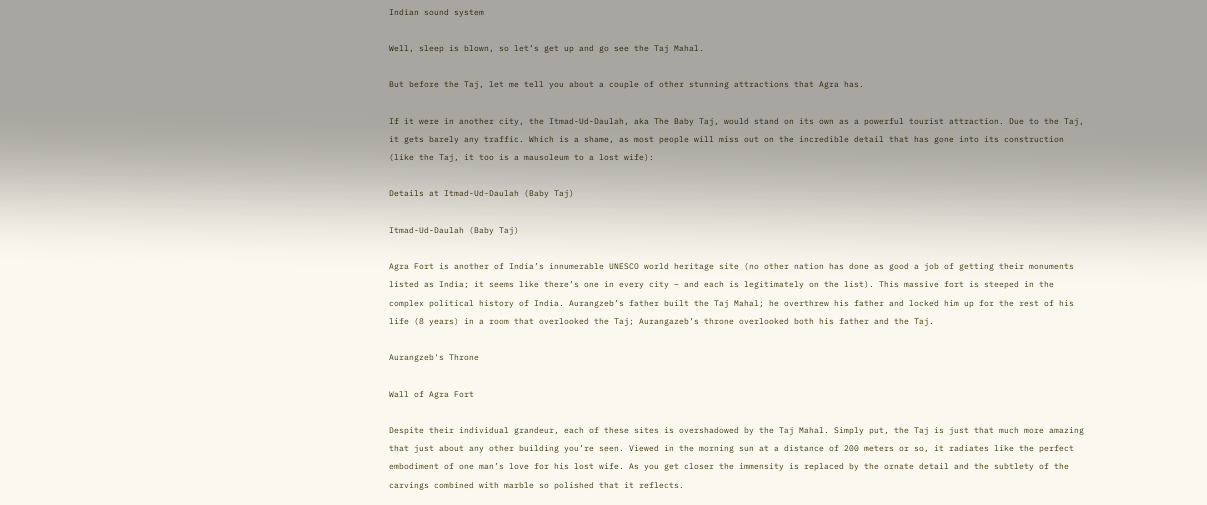Indian sound system

Well, sleep is blown, so let’s get up and go see the Taj Mahal.

But before the Taj, let me tell you about a couple of other stunning attractions that Agra has.

If it were in another city, the Itmad-Ud-Daulah, aka The Baby Taj, would stand on its own as a powerful tourist attraction. Due to the Taj, it gets barely any traffic. Which is a shame, as most people will miss out on the incredible detail that has gone into its construction (like the Taj, it too is a mausoleum to a lost wife):

Details at Itmad-Ud-Daulah (Baby Taj)

Itmad-Ud-Daulah (Baby Taj)

Agra Fort is another of India’s innumerable UNESCO world heritage site (no other nation has done as good a job of getting their monuments listed as India; it seems like there’s one in every city – and each is legitimately on the list). This massive fort is steeped in the complex political history of India. Aurangzeb’s father built the Taj Mahal; he overthrew his father and locked him up for the rest of his life (8 years) in a room that overlooked the Taj; Aurangazeb’s throne overlooked both his father and the Taj.

Aurangzeb's Throne

Wall of Agra Fort

Despite their individual grandeur, each of these sites is overshadowed by the Taj Mahal. Simply put, the Taj is just that much more amazing that just about any other building you’re seen. Viewed in the morning sun at a distance of 200 meters or so, it radiates like the perfect embodiment of one man’s love for his lost wife. As you get closer the immensity is replaced by the ornate detail and the subtlety of the carvings combined with marble so polished that it reflects.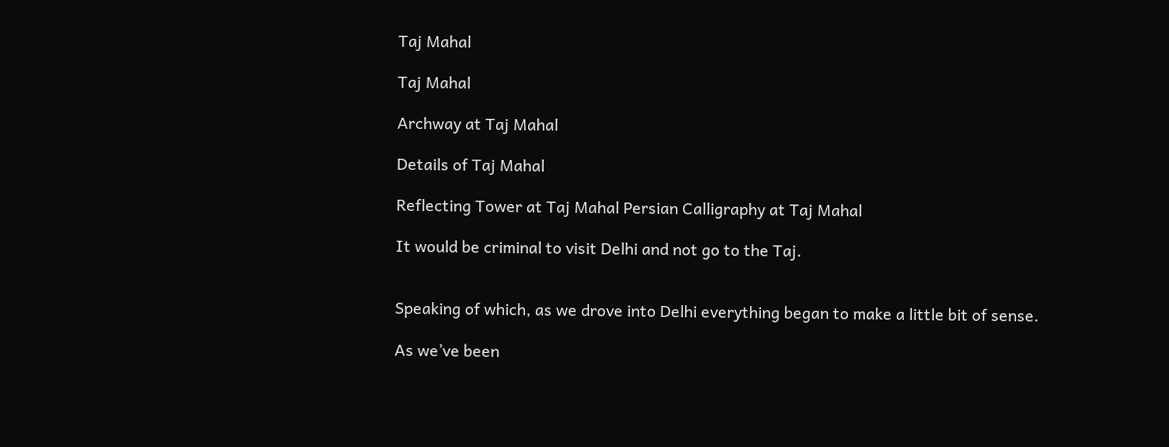Taj Mahal

Taj Mahal

Archway at Taj Mahal

Details of Taj Mahal

Reflecting Tower at Taj Mahal Persian Calligraphy at Taj Mahal

It would be criminal to visit Delhi and not go to the Taj.


Speaking of which, as we drove into Delhi everything began to make a little bit of sense.

As we’ve been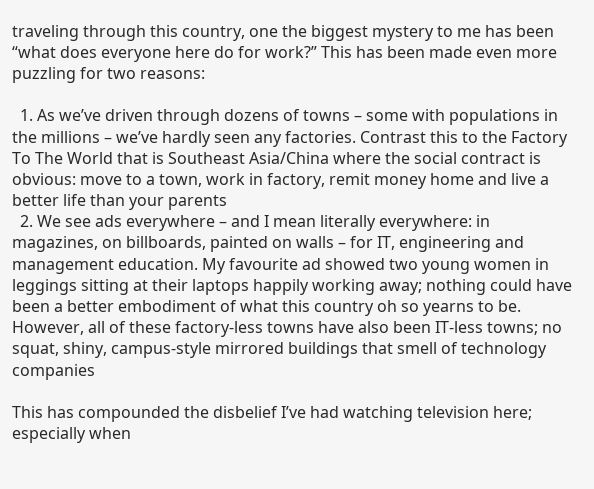traveling through this country, one the biggest mystery to me has been “what does everyone here do for work?” This has been made even more puzzling for two reasons:

  1. As we’ve driven through dozens of towns – some with populations in the millions – we’ve hardly seen any factories. Contrast this to the Factory To The World that is Southeast Asia/China where the social contract is obvious: move to a town, work in factory, remit money home and live a better life than your parents
  2. We see ads everywhere – and I mean literally everywhere: in magazines, on billboards, painted on walls – for IT, engineering and management education. My favourite ad showed two young women in leggings sitting at their laptops happily working away; nothing could have been a better embodiment of what this country oh so yearns to be. However, all of these factory-less towns have also been IT-less towns; no squat, shiny, campus-style mirrored buildings that smell of technology companies

This has compounded the disbelief I’ve had watching television here; especially when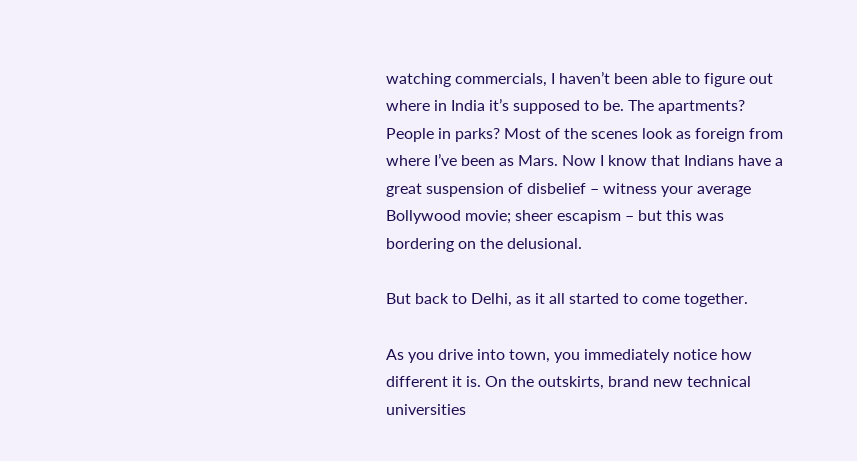watching commercials, I haven’t been able to figure out where in India it’s supposed to be. The apartments? People in parks? Most of the scenes look as foreign from where I’ve been as Mars. Now I know that Indians have a great suspension of disbelief – witness your average Bollywood movie; sheer escapism – but this was bordering on the delusional.

But back to Delhi, as it all started to come together.

As you drive into town, you immediately notice how different it is. On the outskirts, brand new technical universities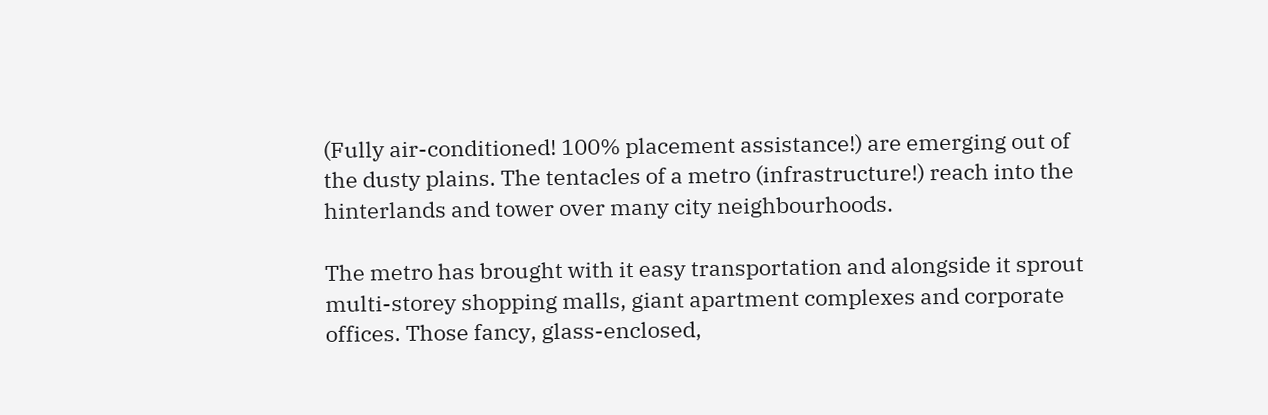(Fully air-conditioned! 100% placement assistance!) are emerging out of the dusty plains. The tentacles of a metro (infrastructure!) reach into the hinterlands and tower over many city neighbourhoods.

The metro has brought with it easy transportation and alongside it sprout multi-storey shopping malls, giant apartment complexes and corporate offices. Those fancy, glass-enclosed,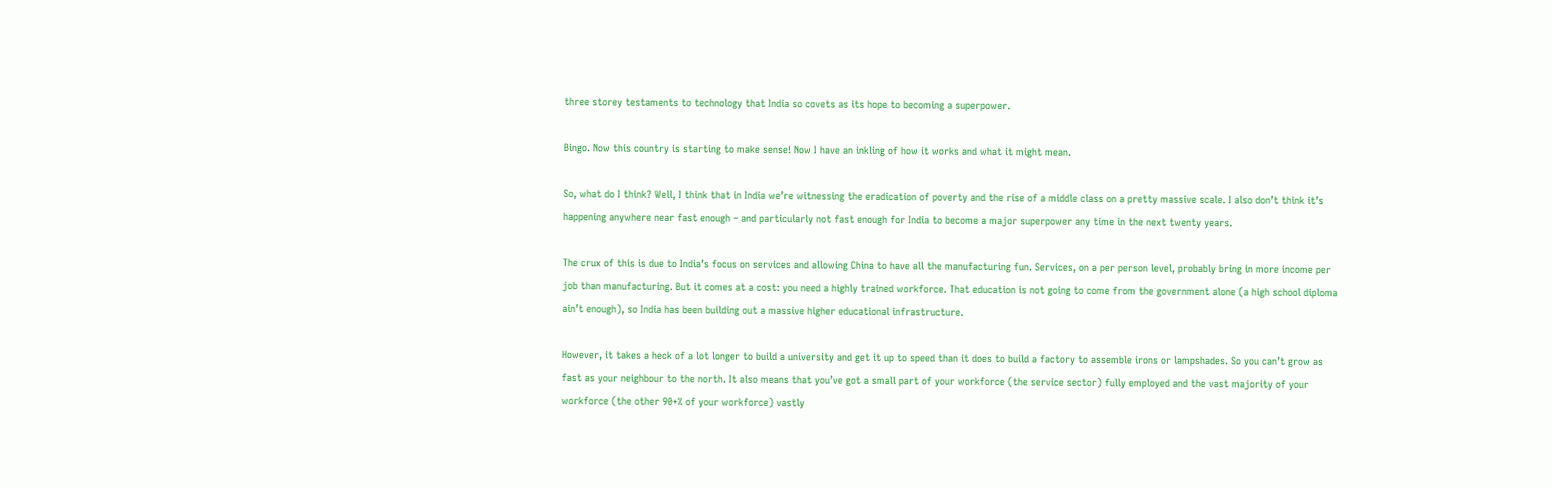three storey testaments to technology that India so covets as its hope to becoming a superpower.

Bingo. Now this country is starting to make sense! Now I have an inkling of how it works and what it might mean.

So, what do I think? Well, I think that in India we’re witnessing the eradication of poverty and the rise of a middle class on a pretty massive scale. I also don’t think it’s happening anywhere near fast enough – and particularly not fast enough for India to become a major superpower any time in the next twenty years.

The crux of this is due to India’s focus on services and allowing China to have all the manufacturing fun. Services, on a per person level, probably bring in more income per job than manufacturing. But it comes at a cost: you need a highly trained workforce. That education is not going to come from the government alone (a high school diploma ain’t enough), so India has been building out a massive higher educational infrastructure.

However, it takes a heck of a lot longer to build a university and get it up to speed than it does to build a factory to assemble irons or lampshades. So you can’t grow as fast as your neighbour to the north. It also means that you’ve got a small part of your workforce (the service sector) fully employed and the vast majority of your workforce (the other 90+% of your workforce) vastly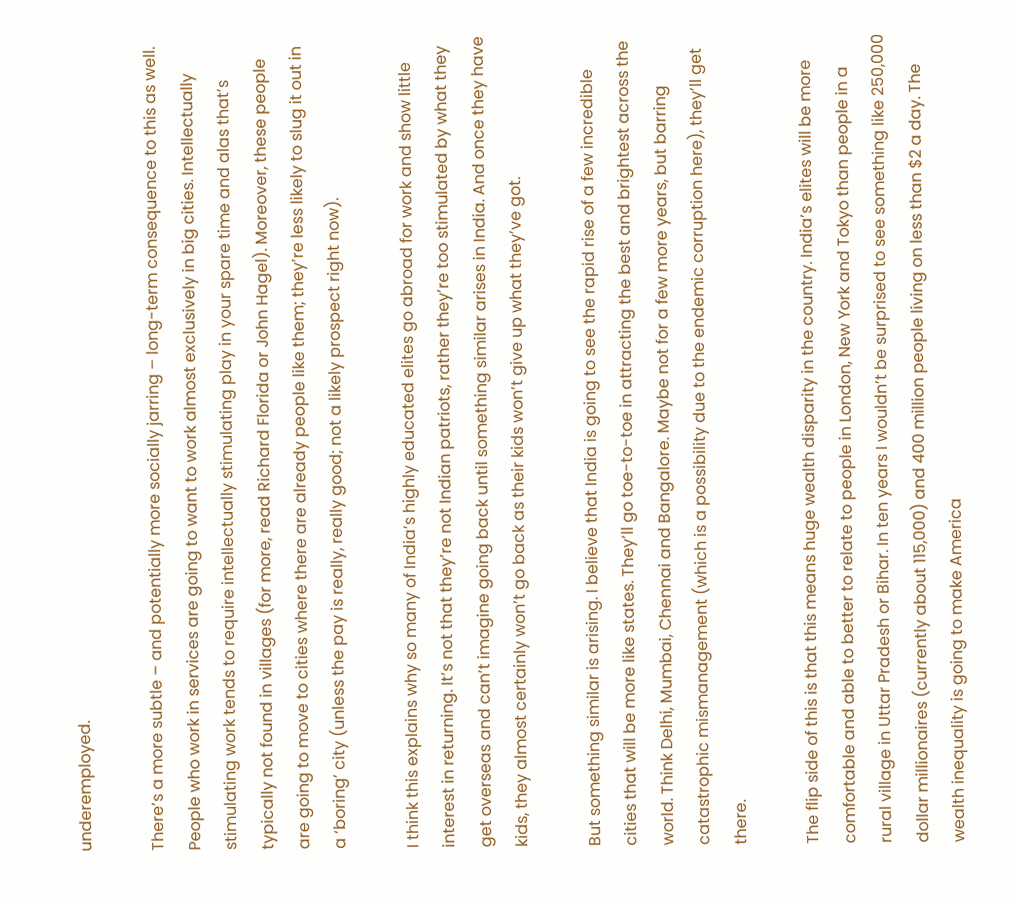underemployed.

There’s a more subtle – and potentially more socially jarring – long-term consequence to this as well. People who work in services are going to want to work almost exclusively in big cities. Intellectually stimulating work tends to require intellectually stimulating play in your spare time and alas that’s typically not found in villages (for more, read Richard Florida or John Hagel). Moreover, these people are going to move to cities where there are already people like them; they’re less likely to slug it out in a ‘boring’ city (unless the pay is really, really good; not a likely prospect right now).

I think this explains why so many of India’s highly educated elites go abroad for work and show little interest in returning. It’s not that they’re not Indian patriots, rather they’re too stimulated by what they get overseas and can’t imagine going back until something similar arises in India. And once they have kids, they almost certainly won’t go back as their kids won’t give up what they’ve got.

But something similar is arising. I believe that India is going to see the rapid rise of a few incredible cities that will be more like states. They’ll go toe-to-toe in attracting the best and brightest across the world. Think Delhi, Mumbai, Chennai and Bangalore. Maybe not for a few more years, but barring catastrophic mismanagement (which is a possibility due to the endemic corruption here), they’ll get there.

The flip side of this is that this means huge wealth disparity in the country. India’s elites will be more comfortable and able to better to relate to people in London, New York and Tokyo than people in a rural village in Uttar Pradesh or Bihar. In ten years I wouldn’t be surprised to see something like 250,000 dollar millionaires (currently about 115,000) and 400 million people living on less than $2 a day. The wealth inequality is going to make America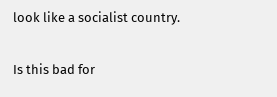look like a socialist country.

Is this bad for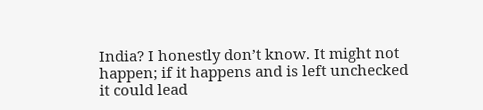India? I honestly don’t know. It might not happen; if it happens and is left unchecked it could lead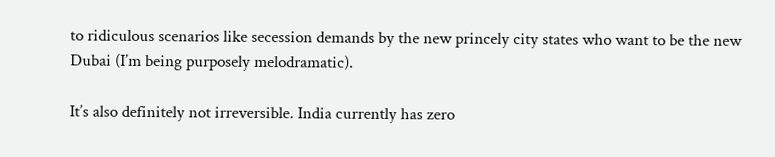to ridiculous scenarios like secession demands by the new princely city states who want to be the new Dubai (I’m being purposely melodramatic).

It’s also definitely not irreversible. India currently has zero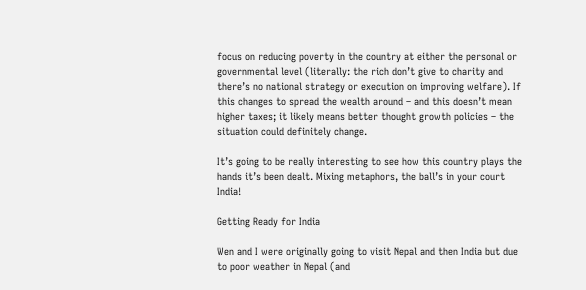focus on reducing poverty in the country at either the personal or governmental level (literally: the rich don’t give to charity and there’s no national strategy or execution on improving welfare). If this changes to spread the wealth around – and this doesn’t mean higher taxes; it likely means better thought growth policies – the situation could definitely change.

It’s going to be really interesting to see how this country plays the hands it’s been dealt. Mixing metaphors, the ball’s in your court India!

Getting Ready for India

Wen and I were originally going to visit Nepal and then India but due to poor weather in Nepal (and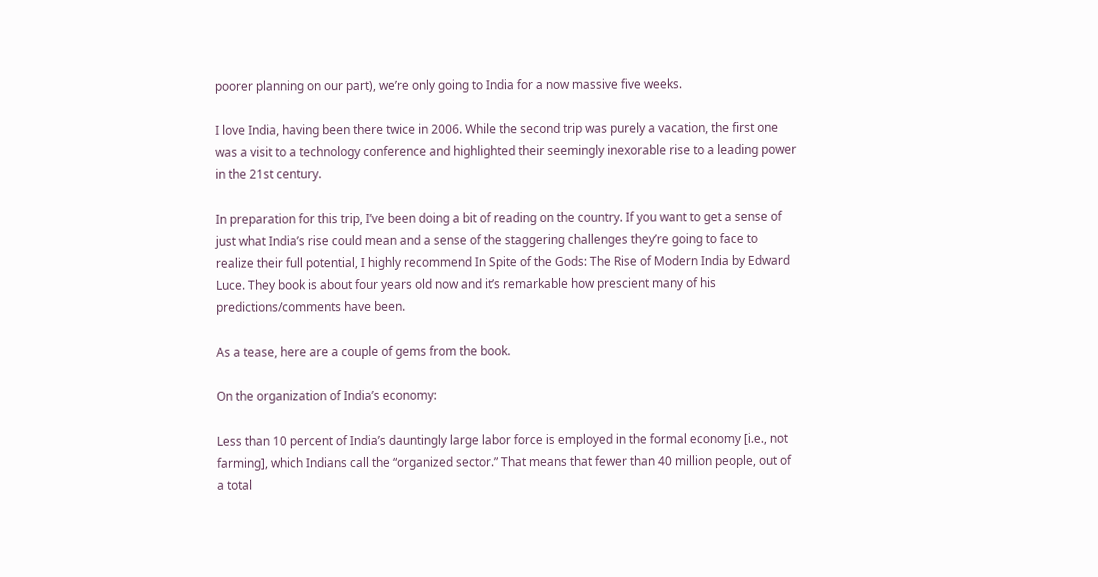poorer planning on our part), we’re only going to India for a now massive five weeks.

I love India, having been there twice in 2006. While the second trip was purely a vacation, the first one was a visit to a technology conference and highlighted their seemingly inexorable rise to a leading power in the 21st century.

In preparation for this trip, I’ve been doing a bit of reading on the country. If you want to get a sense of just what India’s rise could mean and a sense of the staggering challenges they’re going to face to realize their full potential, I highly recommend In Spite of the Gods: The Rise of Modern India by Edward Luce. They book is about four years old now and it’s remarkable how prescient many of his predictions/comments have been.

As a tease, here are a couple of gems from the book.

On the organization of India’s economy:

Less than 10 percent of India’s dauntingly large labor force is employed in the formal economy [i.e., not farming], which Indians call the “organized sector.” That means that fewer than 40 million people, out of a total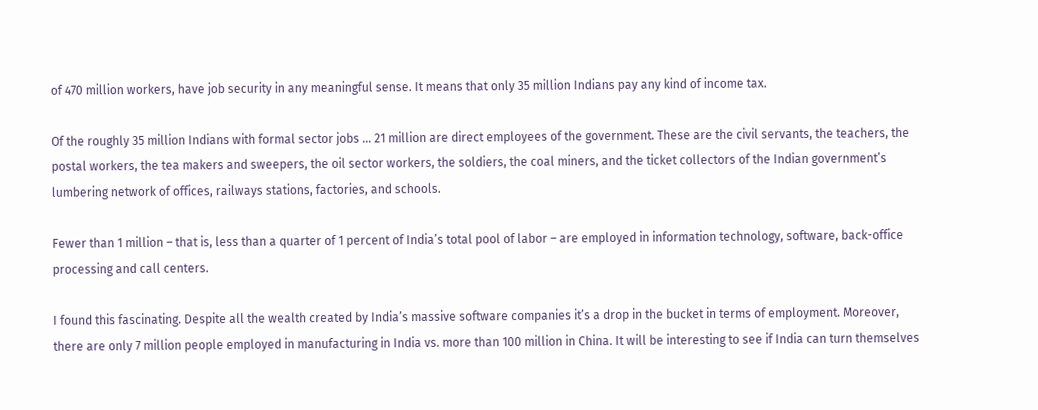of 470 million workers, have job security in any meaningful sense. It means that only 35 million Indians pay any kind of income tax.

Of the roughly 35 million Indians with formal sector jobs … 21 million are direct employees of the government. These are the civil servants, the teachers, the postal workers, the tea makers and sweepers, the oil sector workers, the soldiers, the coal miners, and the ticket collectors of the Indian government’s lumbering network of offices, railways stations, factories, and schools.

Fewer than 1 million – that is, less than a quarter of 1 percent of India’s total pool of labor – are employed in information technology, software, back-office processing and call centers.

I found this fascinating. Despite all the wealth created by India’s massive software companies it’s a drop in the bucket in terms of employment. Moreover, there are only 7 million people employed in manufacturing in India vs. more than 100 million in China. It will be interesting to see if India can turn themselves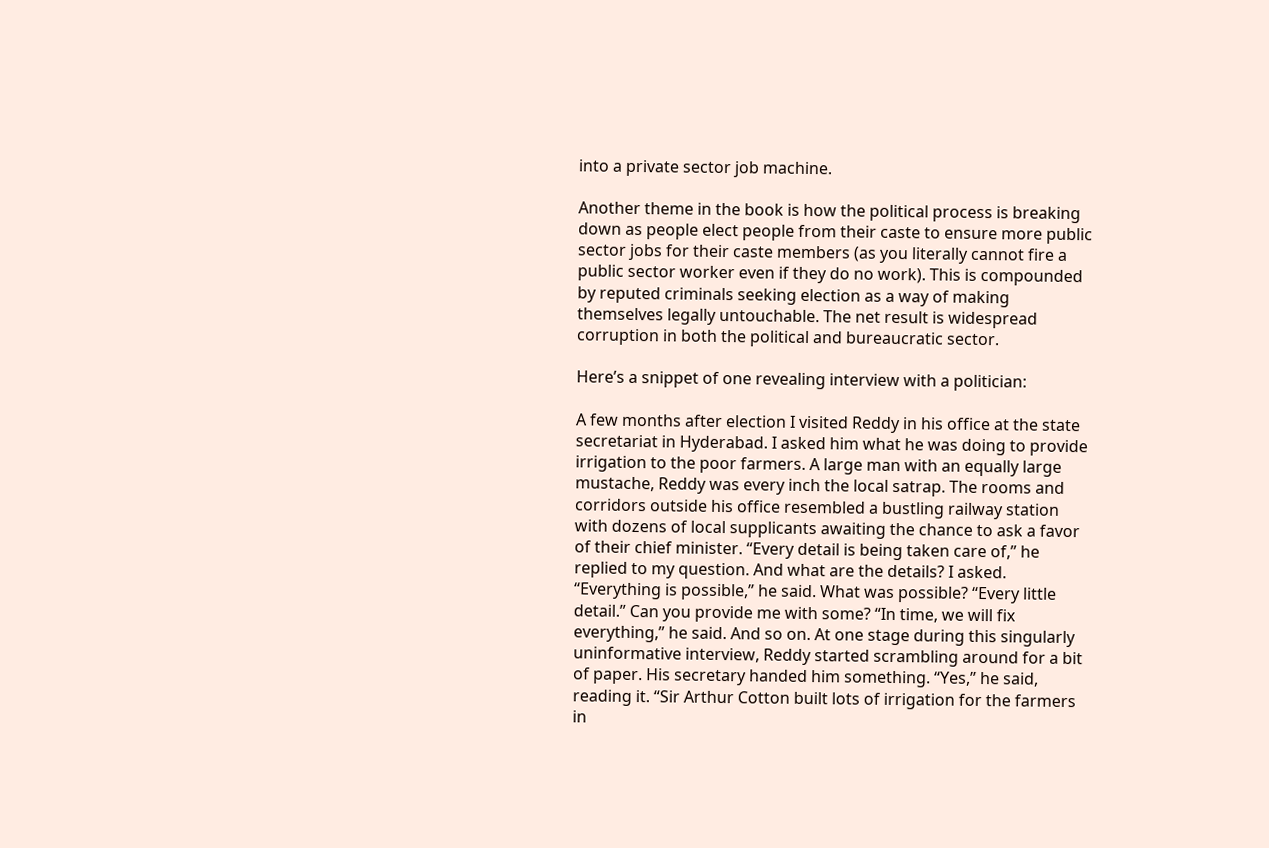into a private sector job machine.

Another theme in the book is how the political process is breaking down as people elect people from their caste to ensure more public sector jobs for their caste members (as you literally cannot fire a public sector worker even if they do no work). This is compounded by reputed criminals seeking election as a way of making themselves legally untouchable. The net result is widespread corruption in both the political and bureaucratic sector.

Here’s a snippet of one revealing interview with a politician:

A few months after election I visited Reddy in his office at the state secretariat in Hyderabad. I asked him what he was doing to provide irrigation to the poor farmers. A large man with an equally large mustache, Reddy was every inch the local satrap. The rooms and corridors outside his office resembled a bustling railway station with dozens of local supplicants awaiting the chance to ask a favor of their chief minister. “Every detail is being taken care of,” he replied to my question. And what are the details? I asked. “Everything is possible,” he said. What was possible? “Every little detail.” Can you provide me with some? “In time, we will fix everything,” he said. And so on. At one stage during this singularly uninformative interview, Reddy started scrambling around for a bit of paper. His secretary handed him something. “Yes,” he said, reading it. “Sir Arthur Cotton built lots of irrigation for the farmers in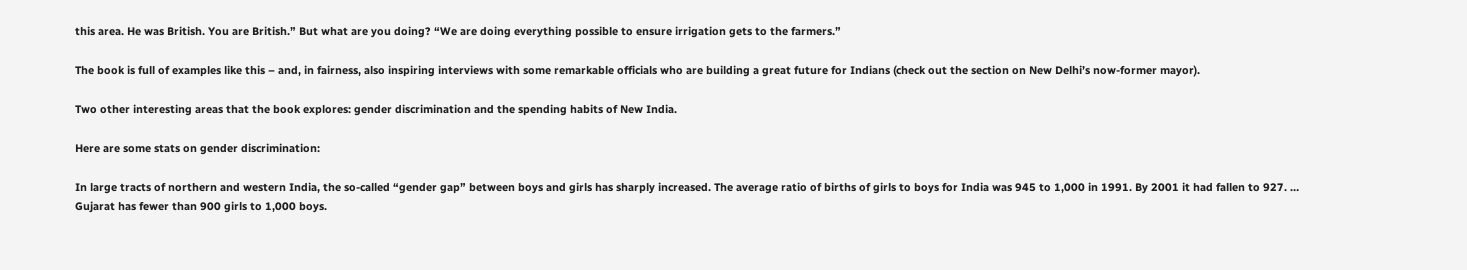this area. He was British. You are British.” But what are you doing? “We are doing everything possible to ensure irrigation gets to the farmers.”

The book is full of examples like this – and, in fairness, also inspiring interviews with some remarkable officials who are building a great future for Indians (check out the section on New Delhi’s now-former mayor).

Two other interesting areas that the book explores: gender discrimination and the spending habits of New India.

Here are some stats on gender discrimination:

In large tracts of northern and western India, the so-called “gender gap” between boys and girls has sharply increased. The average ratio of births of girls to boys for India was 945 to 1,000 in 1991. By 2001 it had fallen to 927. … Gujarat has fewer than 900 girls to 1,000 boys.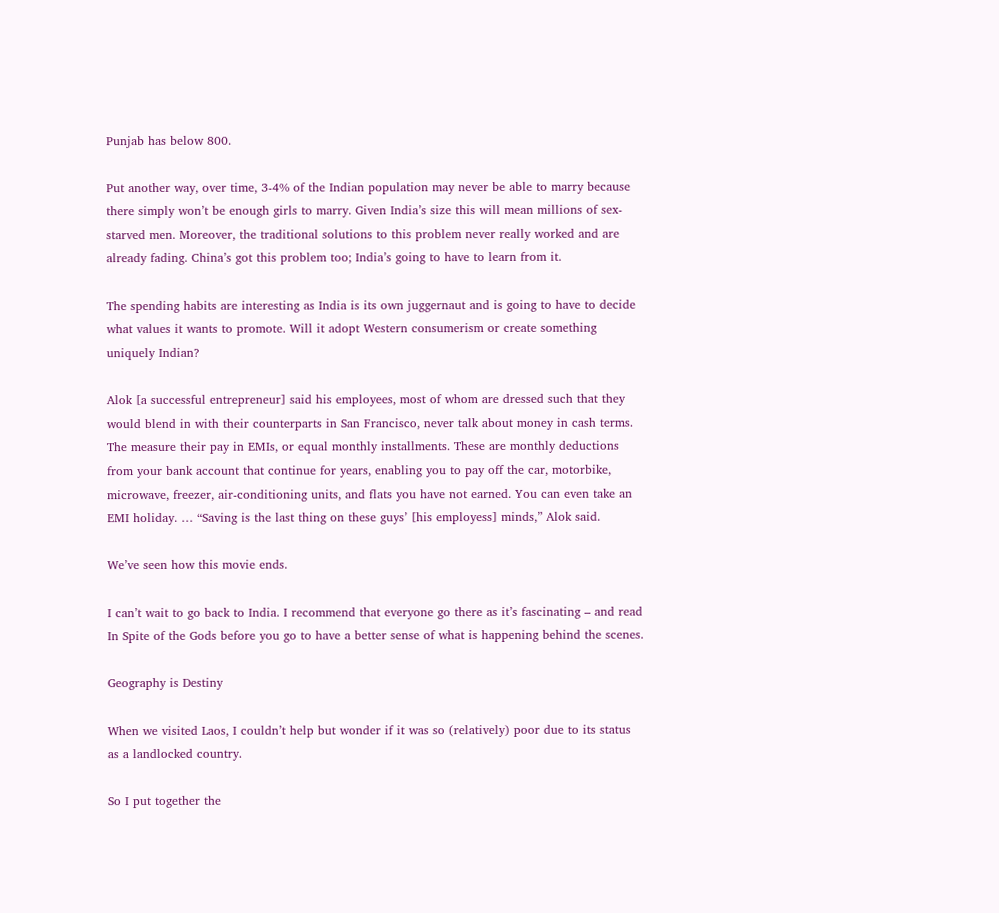Punjab has below 800.

Put another way, over time, 3-4% of the Indian population may never be able to marry because there simply won’t be enough girls to marry. Given India’s size this will mean millions of sex-starved men. Moreover, the traditional solutions to this problem never really worked and are already fading. China’s got this problem too; India’s going to have to learn from it.

The spending habits are interesting as India is its own juggernaut and is going to have to decide what values it wants to promote. Will it adopt Western consumerism or create something uniquely Indian?

Alok [a successful entrepreneur] said his employees, most of whom are dressed such that they would blend in with their counterparts in San Francisco, never talk about money in cash terms. The measure their pay in EMIs, or equal monthly installments. These are monthly deductions from your bank account that continue for years, enabling you to pay off the car, motorbike, microwave, freezer, air-conditioning units, and flats you have not earned. You can even take an EMI holiday. … “Saving is the last thing on these guys’ [his employess] minds,” Alok said.

We’ve seen how this movie ends.

I can’t wait to go back to India. I recommend that everyone go there as it’s fascinating – and read In Spite of the Gods before you go to have a better sense of what is happening behind the scenes.

Geography is Destiny

When we visited Laos, I couldn’t help but wonder if it was so (relatively) poor due to its status as a landlocked country.

So I put together the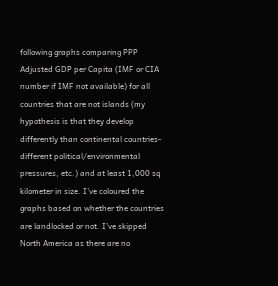following graphs comparing PPP Adjusted GDP per Capita (IMF or CIA number if IMF not available) for all countries that are not islands (my hypothesis is that they develop differently than continental countries-different political/environmental pressures, etc.) and at least 1,000 sq kilometer in size. I’ve coloured the graphs based on whether the countries are landlocked or not. I’ve skipped North America as there are no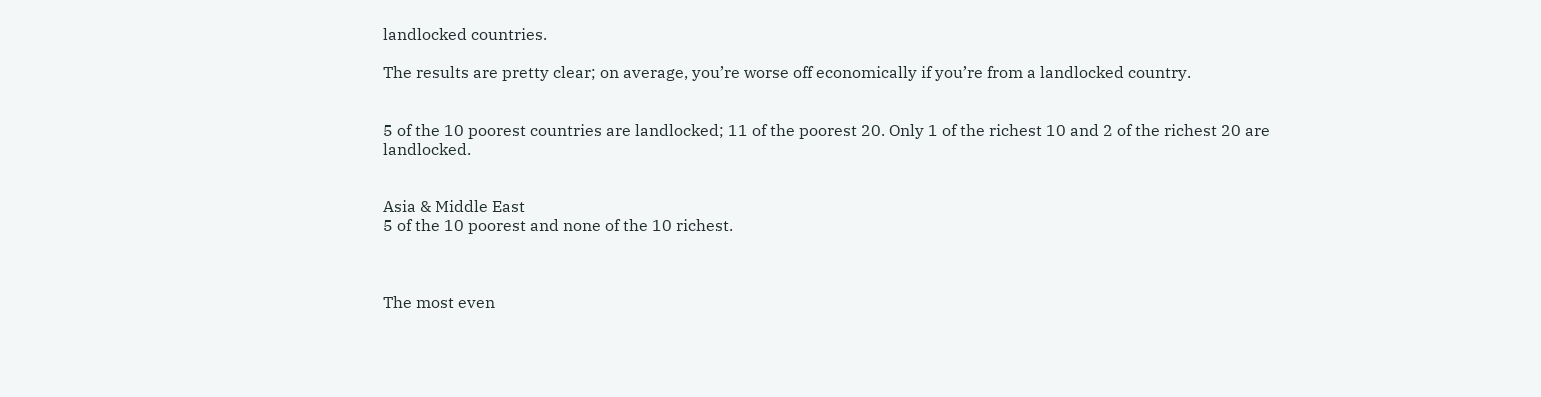landlocked countries.

The results are pretty clear; on average, you’re worse off economically if you’re from a landlocked country.


5 of the 10 poorest countries are landlocked; 11 of the poorest 20. Only 1 of the richest 10 and 2 of the richest 20 are landlocked.


Asia & Middle East
5 of the 10 poorest and none of the 10 richest.



The most even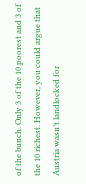of the bunch. Only 3 of the 10 poorest and 3 of the 10 richest. However, you could argue that Austria wasn’t landlocked for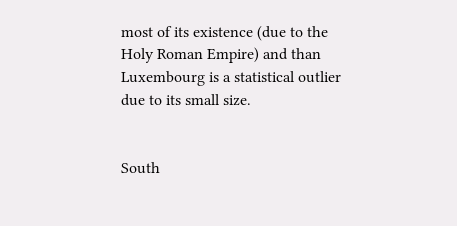most of its existence (due to the Holy Roman Empire) and than Luxembourg is a statistical outlier due to its small size.


South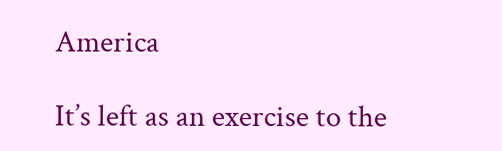America

It’s left as an exercise to the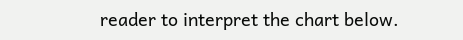reader to interpret the chart below.